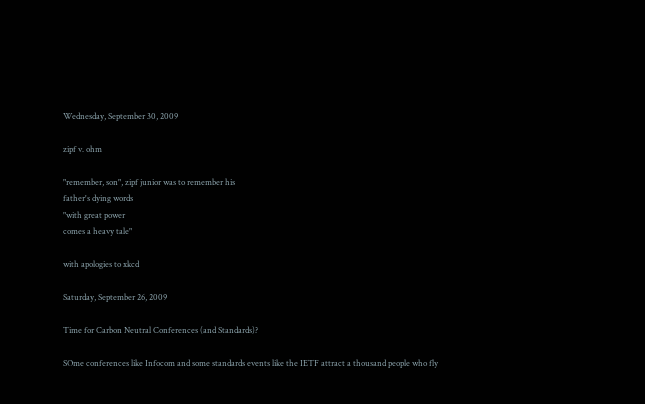Wednesday, September 30, 2009

zipf v. ohm

"remember, son", zipf junior was to remember his
father's dying words
"with great power
comes a heavy tale"

with apologies to xkcd

Saturday, September 26, 2009

Time for Carbon Neutral Conferences (and Standards)?

SOme conferences like Infocom and some standards events like the IETF attract a thousand people who fly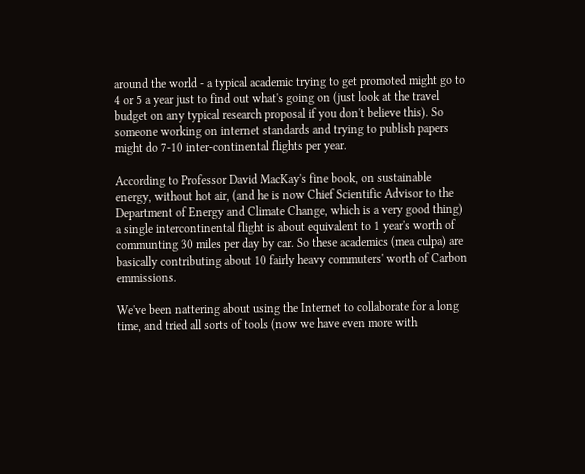around the world - a typical academic trying to get promoted might go to 4 or 5 a year just to find out what's going on (just look at the travel budget on any typical research proposal if you don't believe this). So someone working on internet standards and trying to publish papers might do 7-10 inter-continental flights per year.

According to Professor David MacKay's fine book, on sustainable energy, without hot air, (and he is now Chief Scientific Advisor to the Department of Energy and Climate Change, which is a very good thing)
a single intercontinental flight is about equivalent to 1 year's worth of communting 30 miles per day by car. So these academics (mea culpa) are basically contributing about 10 fairly heavy commuters' worth of Carbon emmissions.

We've been nattering about using the Internet to collaborate for a long time, and tried all sorts of tools (now we have even more with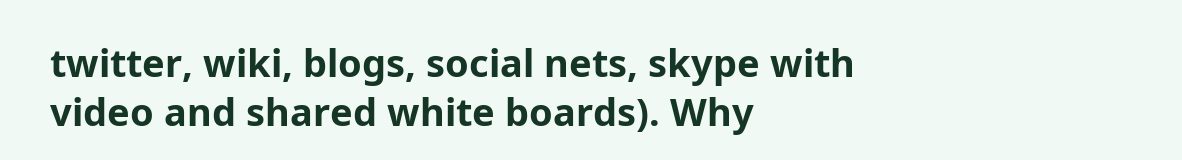twitter, wiki, blogs, social nets, skype with video and shared white boards). Why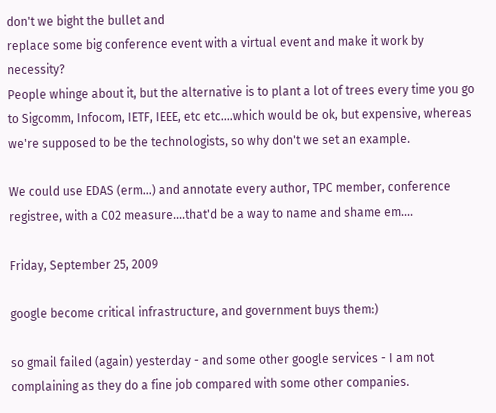don't we bight the bullet and
replace some big conference event with a virtual event and make it work by necessity?
People whinge about it, but the alternative is to plant a lot of trees every time you go to Sigcomm, Infocom, IETF, IEEE, etc etc....which would be ok, but expensive, whereas we're supposed to be the technologists, so why don't we set an example.

We could use EDAS (erm...) and annotate every author, TPC member, conference registree, with a C02 measure....that'd be a way to name and shame em....

Friday, September 25, 2009

google become critical infrastructure, and government buys them:)

so gmail failed (again) yesterday - and some other google services - I am not complaining as they do a fine job compared with some other companies.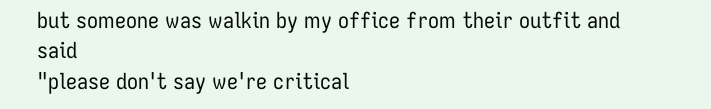but someone was walkin by my office from their outfit and said
"please don't say we're critical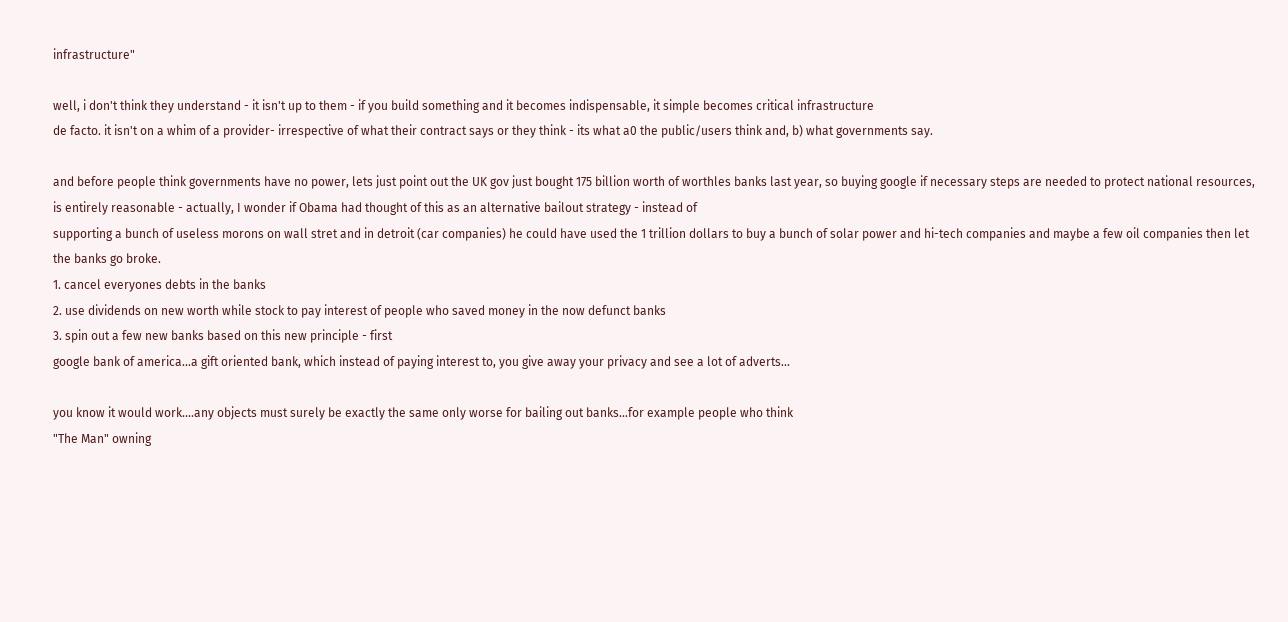infrastructure"

well, i don't think they understand - it isn't up to them - if you build something and it becomes indispensable, it simple becomes critical infrastructure
de facto. it isn't on a whim of a provider- irrespective of what their contract says or they think - its what a0 the public/users think and, b) what governments say.

and before people think governments have no power, lets just point out the UK gov just bought 175 billion worth of worthles banks last year, so buying google if necessary steps are needed to protect national resources, is entirely reasonable - actually, I wonder if Obama had thought of this as an alternative bailout strategy - instead of
supporting a bunch of useless morons on wall stret and in detroit (car companies) he could have used the 1 trillion dollars to buy a bunch of solar power and hi-tech companies and maybe a few oil companies then let the banks go broke.
1. cancel everyones debts in the banks
2. use dividends on new worth while stock to pay interest of people who saved money in the now defunct banks
3. spin out a few new banks based on this new principle - first
google bank of america...a gift oriented bank, which instead of paying interest to, you give away your privacy and see a lot of adverts...

you know it would work....any objects must surely be exactly the same only worse for bailing out banks...for example people who think
"The Man" owning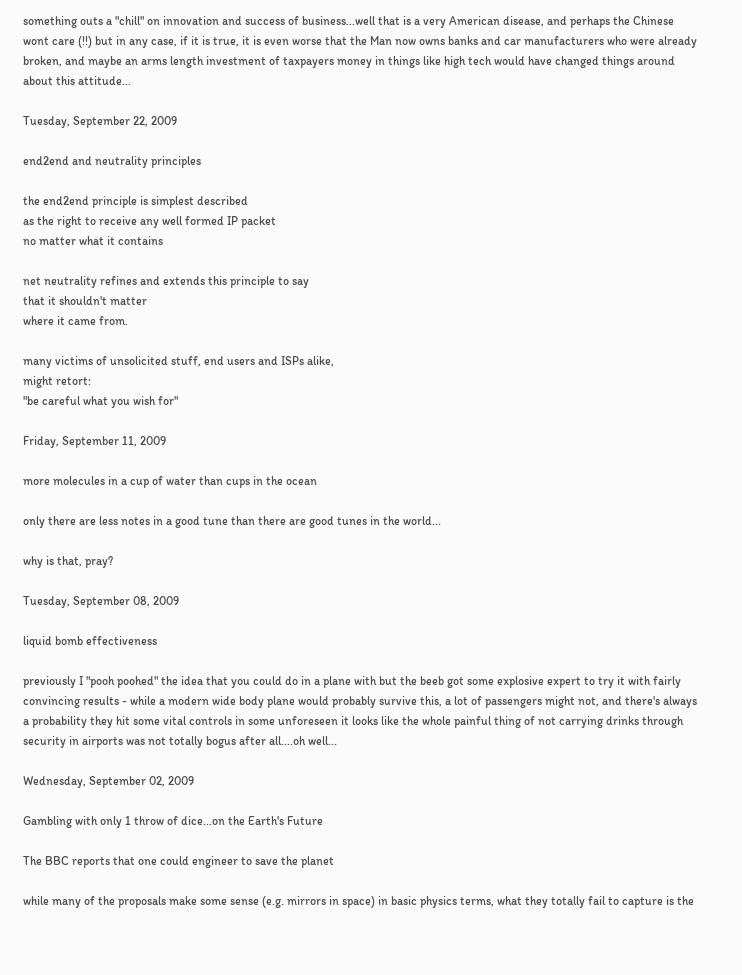something outs a "chill" on innovation and success of business...well that is a very American disease, and perhaps the Chinese wont care (!!) but in any case, if it is true, it is even worse that the Man now owns banks and car manufacturers who were already broken, and maybe an arms length investment of taxpayers money in things like high tech would have changed things around about this attitude...

Tuesday, September 22, 2009

end2end and neutrality principles

the end2end principle is simplest described
as the right to receive any well formed IP packet
no matter what it contains

net neutrality refines and extends this principle to say
that it shouldn't matter
where it came from.

many victims of unsolicited stuff, end users and ISPs alike,
might retort:
"be careful what you wish for"

Friday, September 11, 2009

more molecules in a cup of water than cups in the ocean

only there are less notes in a good tune than there are good tunes in the world...

why is that, pray?

Tuesday, September 08, 2009

liquid bomb effectiveness

previously I "pooh poohed" the idea that you could do in a plane with but the beeb got some explosive expert to try it with fairly
convincing results - while a modern wide body plane would probably survive this, a lot of passengers might not, and there's always a probability they hit some vital controls in some unforeseen it looks like the whole painful thing of not carrying drinks through security in airports was not totally bogus after all....oh well...

Wednesday, September 02, 2009

Gambling with only 1 throw of dice...on the Earth's Future

The BBC reports that one could engineer to save the planet

while many of the proposals make some sense (e.g. mirrors in space) in basic physics terms, what they totally fail to capture is the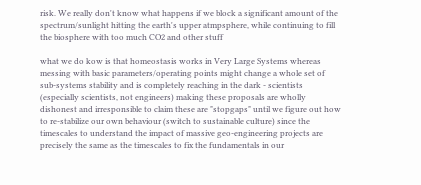risk. We really don't know what happens if we block a significant amount of the spectrum/sunlight hitting the earth's upper atmpsphere, while continuing to fill the biosphere with too much CO2 and other stuff

what we do kow is that homeostasis works in Very Large Systems whereas messing with basic parameters/operating points might change a whole set of sub-systems stability and is completely reaching in the dark - scientists (especially scientists, not engineers) making these proposals are wholly dishonest and irresponsible to claim these are "stopgaps" until we figure out how to re-stabilize our own behaviour (switch to sustainable culture) since the timescales to understand the impact of massive geo-engineering projects are precisely the same as the timescales to fix the fundamentals in our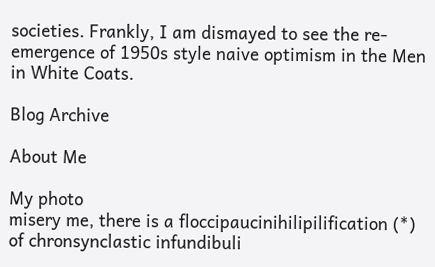societies. Frankly, I am dismayed to see the re-emergence of 1950s style naive optimism in the Men in White Coats.

Blog Archive

About Me

My photo
misery me, there is a floccipaucinihilipilification (*) of chronsynclastic infundibuli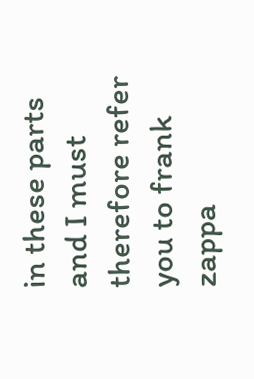in these parts and I must therefore refer you to frank zappa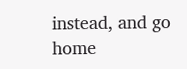instead, and go home